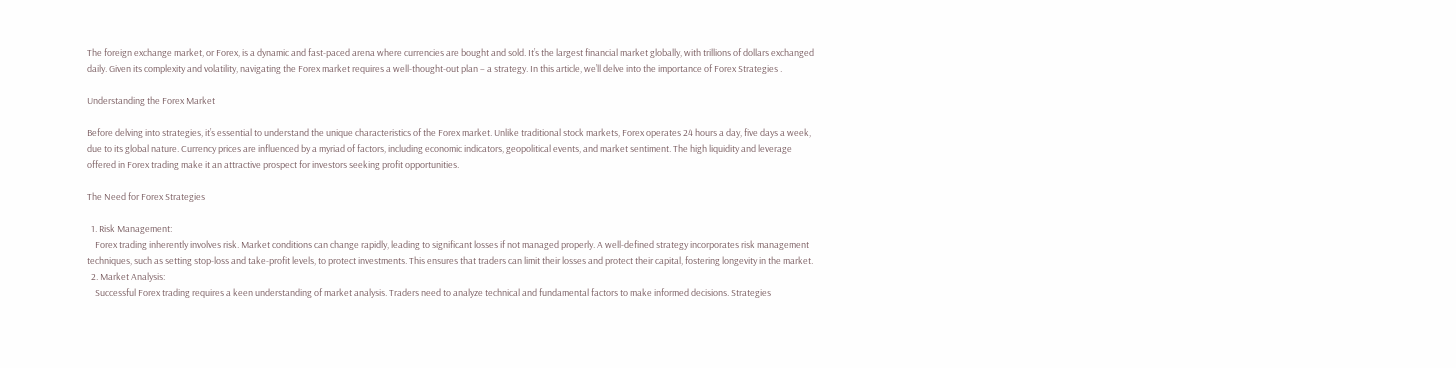The foreign exchange market, or Forex, is a dynamic and fast-paced arena where currencies are bought and sold. It’s the largest financial market globally, with trillions of dollars exchanged daily. Given its complexity and volatility, navigating the Forex market requires a well-thought-out plan – a strategy. In this article, we’ll delve into the importance of Forex Strategies .

Understanding the Forex Market

Before delving into strategies, it’s essential to understand the unique characteristics of the Forex market. Unlike traditional stock markets, Forex operates 24 hours a day, five days a week, due to its global nature. Currency prices are influenced by a myriad of factors, including economic indicators, geopolitical events, and market sentiment. The high liquidity and leverage offered in Forex trading make it an attractive prospect for investors seeking profit opportunities.

The Need for Forex Strategies

  1. Risk Management:
    Forex trading inherently involves risk. Market conditions can change rapidly, leading to significant losses if not managed properly. A well-defined strategy incorporates risk management techniques, such as setting stop-loss and take-profit levels, to protect investments. This ensures that traders can limit their losses and protect their capital, fostering longevity in the market.
  2. Market Analysis:
    Successful Forex trading requires a keen understanding of market analysis. Traders need to analyze technical and fundamental factors to make informed decisions. Strategies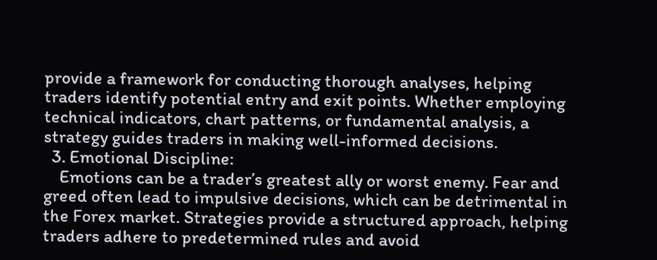provide a framework for conducting thorough analyses, helping traders identify potential entry and exit points. Whether employing technical indicators, chart patterns, or fundamental analysis, a strategy guides traders in making well-informed decisions.
  3. Emotional Discipline:
    Emotions can be a trader’s greatest ally or worst enemy. Fear and greed often lead to impulsive decisions, which can be detrimental in the Forex market. Strategies provide a structured approach, helping traders adhere to predetermined rules and avoid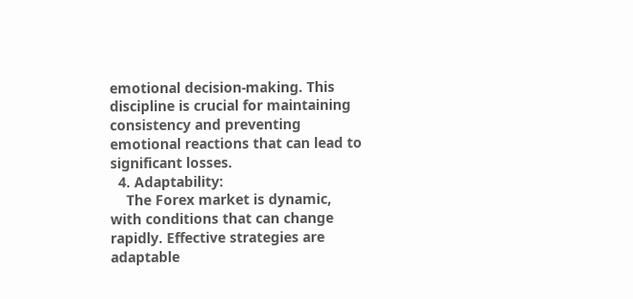emotional decision-making. This discipline is crucial for maintaining consistency and preventing emotional reactions that can lead to significant losses.
  4. Adaptability:
    The Forex market is dynamic, with conditions that can change rapidly. Effective strategies are adaptable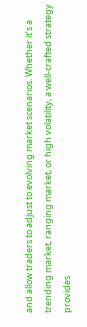and allow traders to adjust to evolving market scenarios. Whether it’s a trending market, ranging market, or high volatility, a well-crafted strategy provides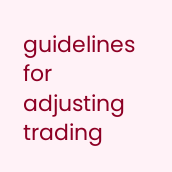guidelines for adjusting trading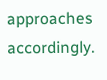approaches accordingly.